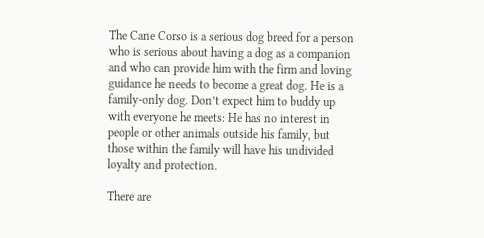The Cane Corso is a serious dog breed for a person who is serious about having a dog as a companion and who can provide him with the firm and loving guidance he needs to become a great dog. He is a family-only dog. Don’t expect him to buddy up with everyone he meets: He has no interest in people or other animals outside his family, but those within the family will have his undivided loyalty and protection.

There are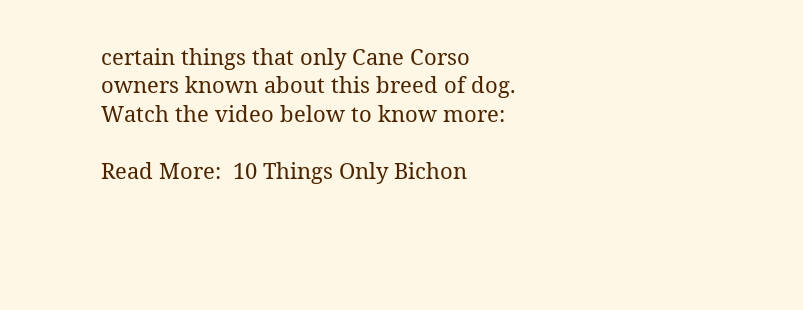certain things that only Cane Corso owners known about this breed of dog. Watch the video below to know more:

Read More:  10 Things Only Bichon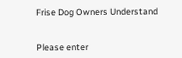Frise Dog Owners Understand


Please enter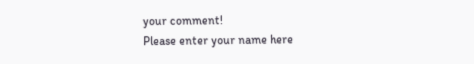your comment!
Please enter your name here